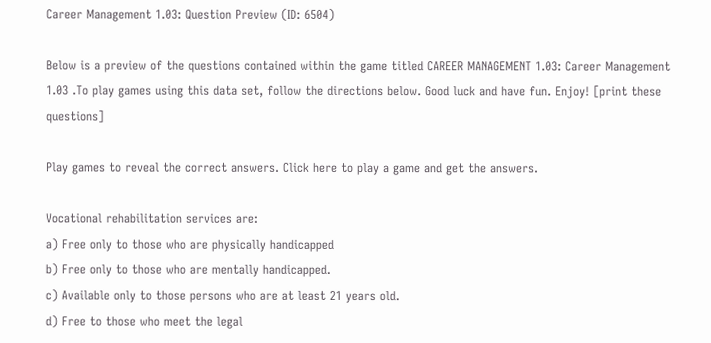Career Management 1.03: Question Preview (ID: 6504)

Below is a preview of the questions contained within the game titled CAREER MANAGEMENT 1.03: Career Management 1.03 .To play games using this data set, follow the directions below. Good luck and have fun. Enjoy! [print these questions]

Play games to reveal the correct answers. Click here to play a game and get the answers.

Vocational rehabilitation services are:
a) Free only to those who are physically handicapped
b) Free only to those who are mentally handicapped.
c) Available only to those persons who are at least 21 years old.
d) Free to those who meet the legal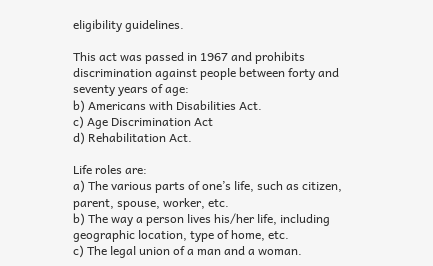eligibility guidelines.

This act was passed in 1967 and prohibits discrimination against people between forty and seventy years of age:
b) Americans with Disabilities Act.
c) Age Discrimination Act
d) Rehabilitation Act.

Life roles are:
a) The various parts of one’s life, such as citizen, parent, spouse, worker, etc.
b) The way a person lives his/her life, including geographic location, type of home, etc.
c) The legal union of a man and a woman.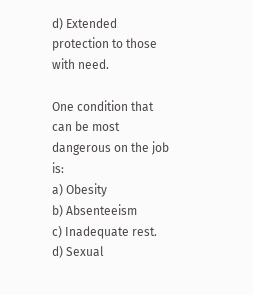d) Extended protection to those with need.

One condition that can be most dangerous on the job is:
a) Obesity
b) Absenteeism
c) Inadequate rest.
d) Sexual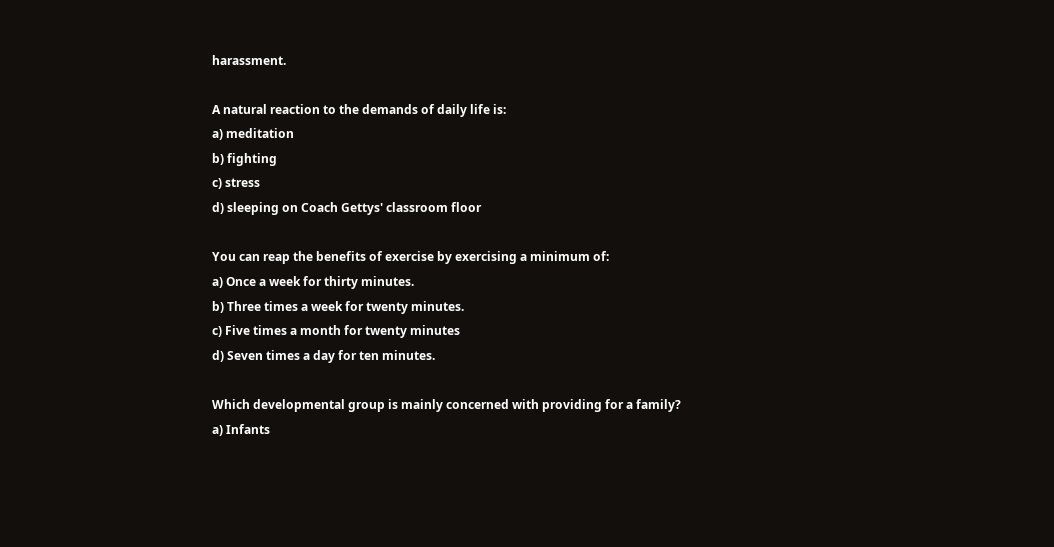harassment.

A natural reaction to the demands of daily life is:
a) meditation
b) fighting
c) stress
d) sleeping on Coach Gettys' classroom floor

You can reap the benefits of exercise by exercising a minimum of:
a) Once a week for thirty minutes.
b) Three times a week for twenty minutes.
c) Five times a month for twenty minutes
d) Seven times a day for ten minutes.

Which developmental group is mainly concerned with providing for a family?
a) Infants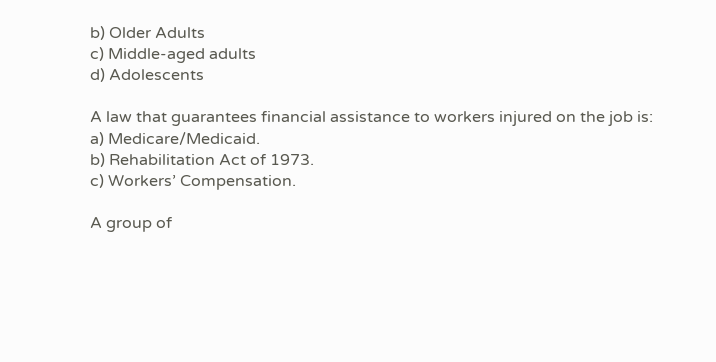b) Older Adults
c) Middle-aged adults
d) Adolescents

A law that guarantees financial assistance to workers injured on the job is:
a) Medicare/Medicaid.
b) Rehabilitation Act of 1973.
c) Workers’ Compensation.

A group of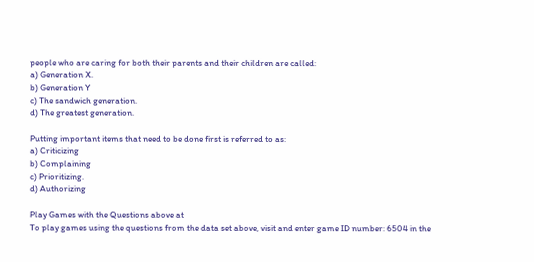people who are caring for both their parents and their children are called:
a) Generation X.
b) Generation Y
c) The sandwich generation.
d) The greatest generation.

Putting important items that need to be done first is referred to as:
a) Criticizing
b) Complaining
c) Prioritizing.
d) Authorizing

Play Games with the Questions above at
To play games using the questions from the data set above, visit and enter game ID number: 6504 in the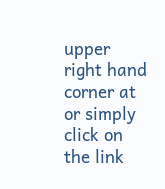upper right hand corner at or simply click on the link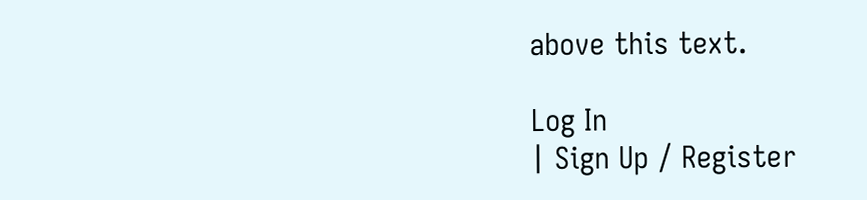above this text.

Log In
| Sign Up / Register